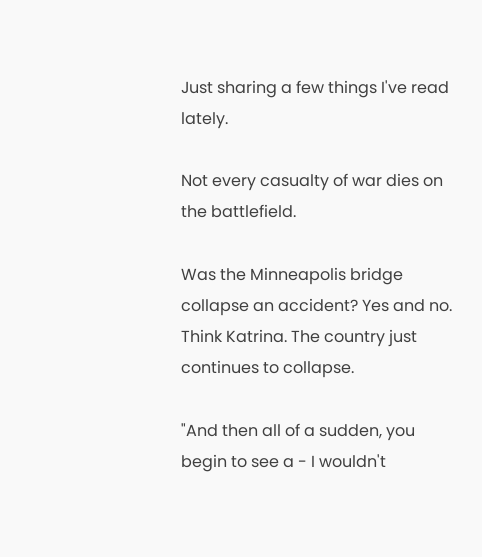Just sharing a few things I've read lately.

Not every casualty of war dies on the battlefield.

Was the Minneapolis bridge collapse an accident? Yes and no. Think Katrina. The country just continues to collapse.

"And then all of a sudden, you begin to see a - I wouldn't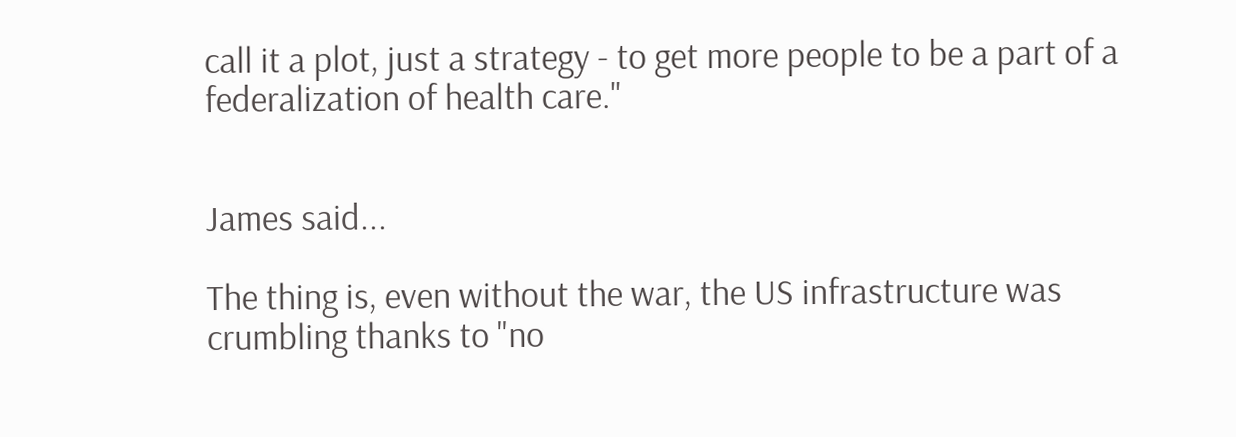call it a plot, just a strategy - to get more people to be a part of a federalization of health care."


James said...

The thing is, even without the war, the US infrastructure was crumbling thanks to "no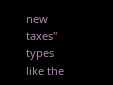new taxes" types like the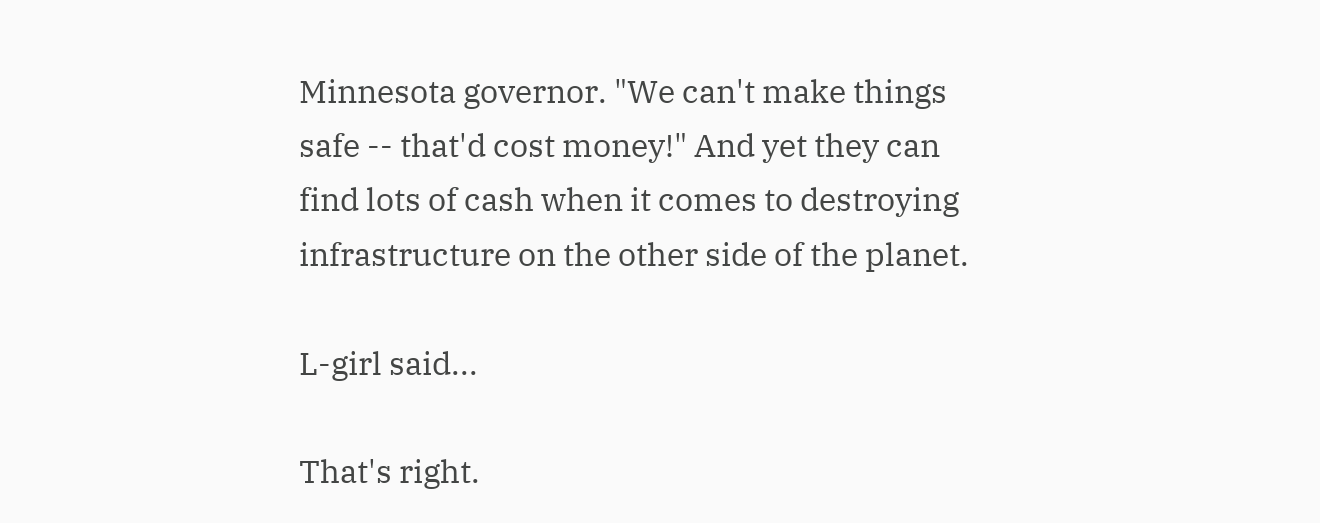Minnesota governor. "We can't make things safe -- that'd cost money!" And yet they can find lots of cash when it comes to destroying infrastructure on the other side of the planet.

L-girl said...

That's right.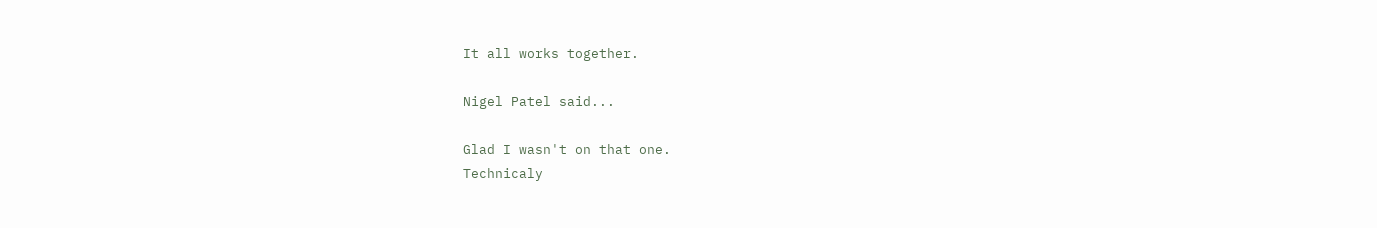It all works together.

Nigel Patel said...

Glad I wasn't on that one.
Technicaly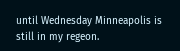until Wednesday Minneapolis is still in my regeon.